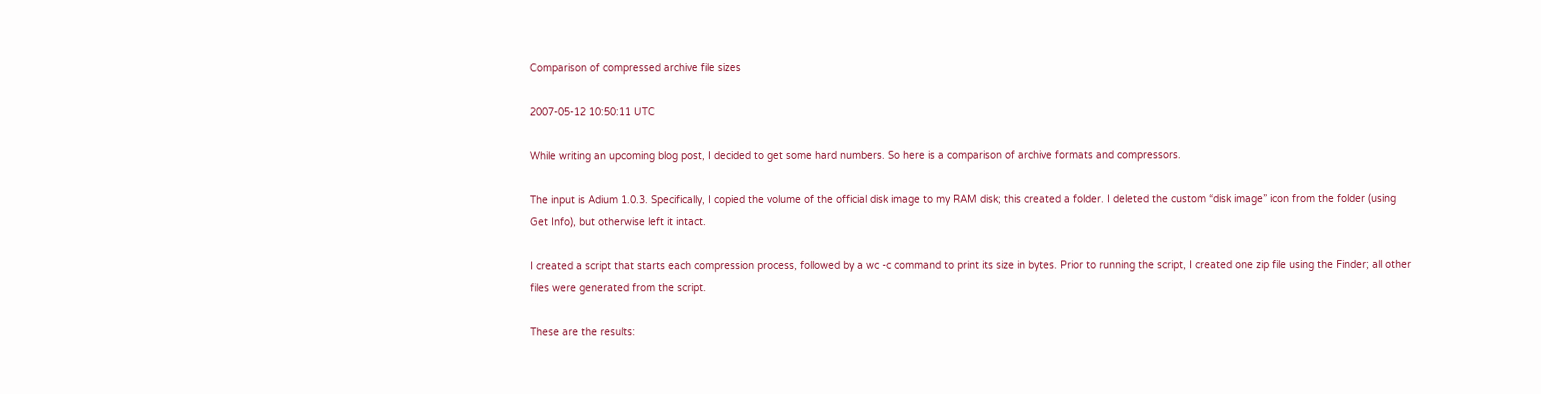Comparison of compressed archive file sizes

2007-05-12 10:50:11 UTC

While writing an upcoming blog post, I decided to get some hard numbers. So here is a comparison of archive formats and compressors.

The input is Adium 1.0.3. Specifically, I copied the volume of the official disk image to my RAM disk; this created a folder. I deleted the custom “disk image” icon from the folder (using Get Info), but otherwise left it intact.

I created a script that starts each compression process, followed by a wc -c command to print its size in bytes. Prior to running the script, I created one zip file using the Finder; all other files were generated from the script.

These are the results: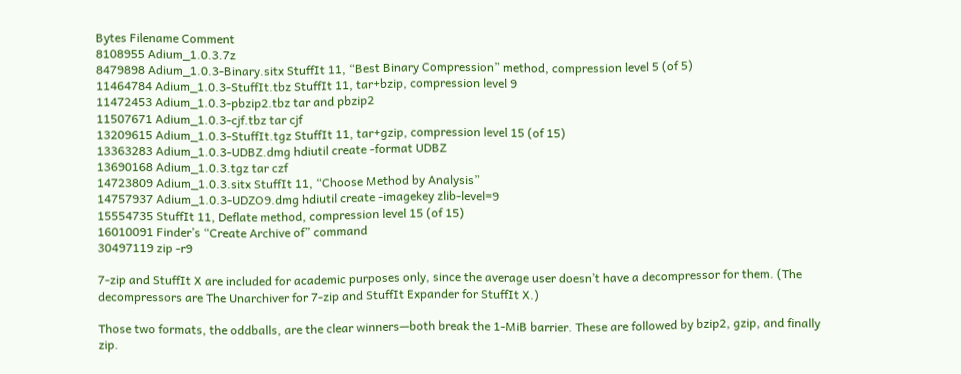Bytes Filename Comment
8108955 Adium_1.0.3.7z
8479898 Adium_1.0.3-Binary.sitx StuffIt 11, “Best Binary Compression” method, compression level 5 (of 5)
11464784 Adium_1.0.3-StuffIt.tbz StuffIt 11, tar+bzip, compression level 9
11472453 Adium_1.0.3-pbzip2.tbz tar and pbzip2
11507671 Adium_1.0.3-cjf.tbz tar cjf
13209615 Adium_1.0.3-StuffIt.tgz StuffIt 11, tar+gzip, compression level 15 (of 15)
13363283 Adium_1.0.3-UDBZ.dmg hdiutil create -format UDBZ
13690168 Adium_1.0.3.tgz tar czf
14723809 Adium_1.0.3.sitx StuffIt 11, “Choose Method by Analysis”
14757937 Adium_1.0.3-UDZO9.dmg hdiutil create -imagekey zlib-level=9
15554735 StuffIt 11, Deflate method, compression level 15 (of 15)
16010091 Finder’s “Create Archive of” command
30497119 zip -r9

7-zip and StuffIt X are included for academic purposes only, since the average user doesn’t have a decompressor for them. (The decompressors are The Unarchiver for 7-zip and StuffIt Expander for StuffIt X.)

Those two formats, the oddballs, are the clear winners—both break the 1-MiB barrier. These are followed by bzip2, gzip, and finally zip.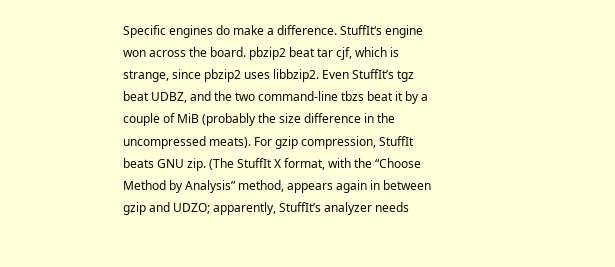Specific engines do make a difference. StuffIt‘s engine won across the board. pbzip2 beat tar cjf, which is strange, since pbzip2 uses libbzip2. Even StuffIt’s tgz beat UDBZ, and the two command-line tbzs beat it by a couple of MiB (probably the size difference in the uncompressed meats). For gzip compression, StuffIt beats GNU zip. (The StuffIt X format, with the “Choose Method by Analysis” method, appears again in between gzip and UDZO; apparently, StuffIt’s analyzer needs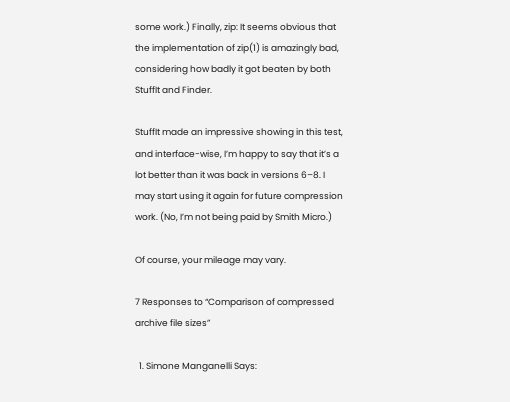some work.) Finally, zip: It seems obvious that the implementation of zip(1) is amazingly bad, considering how badly it got beaten by both StuffIt and Finder.

StuffIt made an impressive showing in this test, and interface-wise, I’m happy to say that it’s a lot better than it was back in versions 6–8. I may start using it again for future compression work. (No, I’m not being paid by Smith Micro.)

Of course, your mileage may vary.

7 Responses to “Comparison of compressed archive file sizes”

  1. Simone Manganelli Says: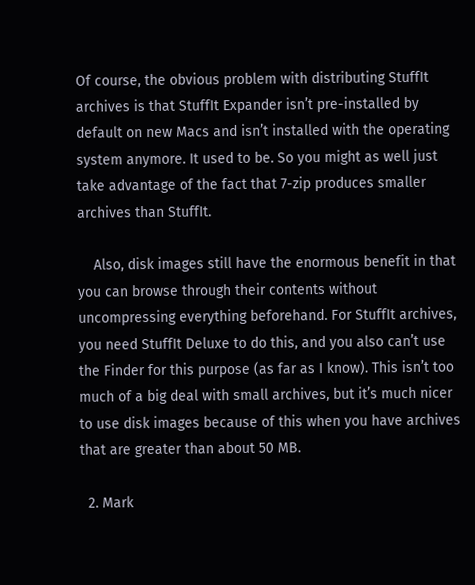Of course, the obvious problem with distributing StuffIt archives is that StuffIt Expander isn’t pre-installed by default on new Macs and isn’t installed with the operating system anymore. It used to be. So you might as well just take advantage of the fact that 7-zip produces smaller archives than StuffIt.

    Also, disk images still have the enormous benefit in that you can browse through their contents without uncompressing everything beforehand. For StuffIt archives, you need StuffIt Deluxe to do this, and you also can’t use the Finder for this purpose (as far as I know). This isn’t too much of a big deal with small archives, but it’s much nicer to use disk images because of this when you have archives that are greater than about 50 MB.

  2. Mark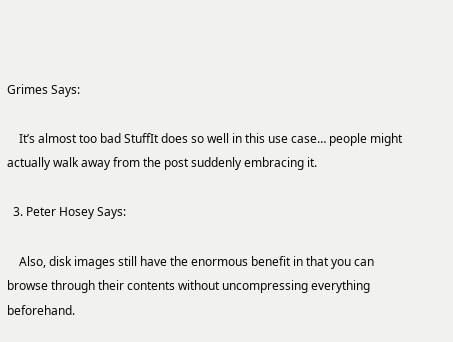Grimes Says:

    It’s almost too bad StuffIt does so well in this use case… people might actually walk away from the post suddenly embracing it.

  3. Peter Hosey Says:

    Also, disk images still have the enormous benefit in that you can browse through their contents without uncompressing everything beforehand.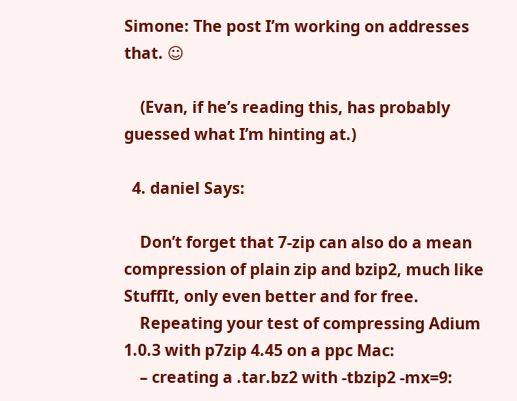Simone: The post I’m working on addresses that. ☺

    (Evan, if he’s reading this, has probably guessed what I’m hinting at.)

  4. daniel Says:

    Don’t forget that 7-zip can also do a mean compression of plain zip and bzip2, much like StuffIt, only even better and for free.
    Repeating your test of compressing Adium 1.0.3 with p7zip 4.45 on a ppc Mac:
    – creating a .tar.bz2 with -tbzip2 -mx=9: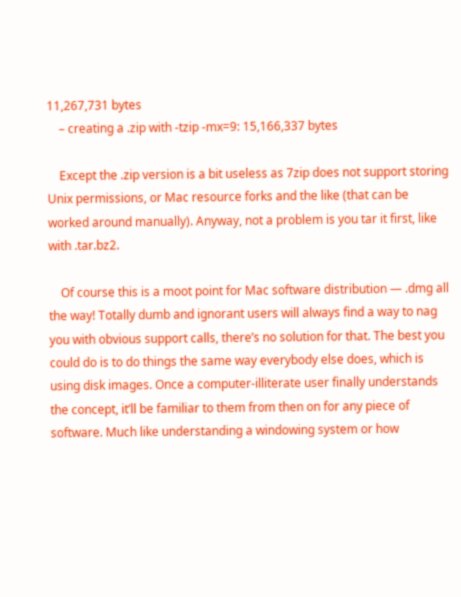11,267,731 bytes
    – creating a .zip with -tzip -mx=9: 15,166,337 bytes

    Except the .zip version is a bit useless as 7zip does not support storing Unix permissions, or Mac resource forks and the like (that can be worked around manually). Anyway, not a problem is you tar it first, like with .tar.bz2.

    Of course this is a moot point for Mac software distribution — .dmg all the way! Totally dumb and ignorant users will always find a way to nag you with obvious support calls, there’s no solution for that. The best you could do is to do things the same way everybody else does, which is using disk images. Once a computer-illiterate user finally understands the concept, it’ll be familiar to them from then on for any piece of software. Much like understanding a windowing system or how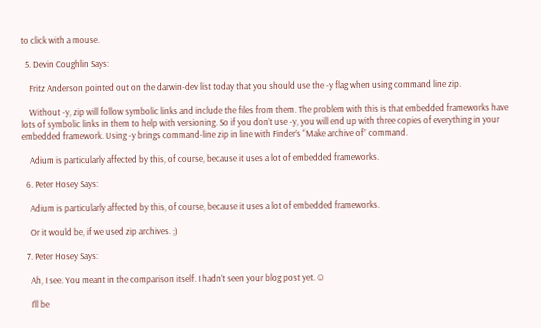to click with a mouse.

  5. Devin Coughlin Says:

    Fritz Anderson pointed out on the darwin-dev list today that you should use the -y flag when using command line zip.

    Without -y, zip will follow symbolic links and include the files from them. The problem with this is that embedded frameworks have lots of symbolic links in them to help with versioning. So if you don’t use -y, you will end up with three copies of everything in your embedded framework. Using -y brings command-line zip in line with Finder’s “Make archive of” command.

    Adium is particularly affected by this, of course, because it uses a lot of embedded frameworks.

  6. Peter Hosey Says:

    Adium is particularly affected by this, of course, because it uses a lot of embedded frameworks.

    Or it would be, if we used zip archives. ;)

  7. Peter Hosey Says:

    Ah, I see. You meant in the comparison itself. I hadn’t seen your blog post yet. ☺

    I’ll be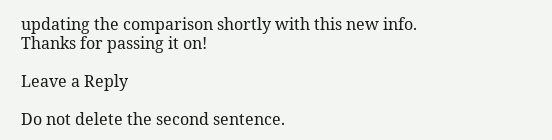updating the comparison shortly with this new info. Thanks for passing it on!

Leave a Reply

Do not delete the second sentence.